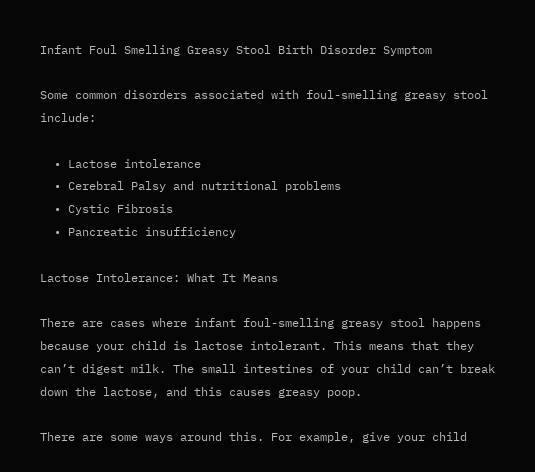Infant Foul Smelling Greasy Stool Birth Disorder Symptom

Some common disorders associated with foul-smelling greasy stool include:

  • Lactose intolerance
  • Cerebral Palsy and nutritional problems
  • Cystic Fibrosis
  • Pancreatic insufficiency

Lactose Intolerance: What It Means

There are cases where infant foul-smelling greasy stool happens because your child is lactose intolerant. This means that they can’t digest milk. The small intestines of your child can’t break down the lactose, and this causes greasy poop.

There are some ways around this. For example, give your child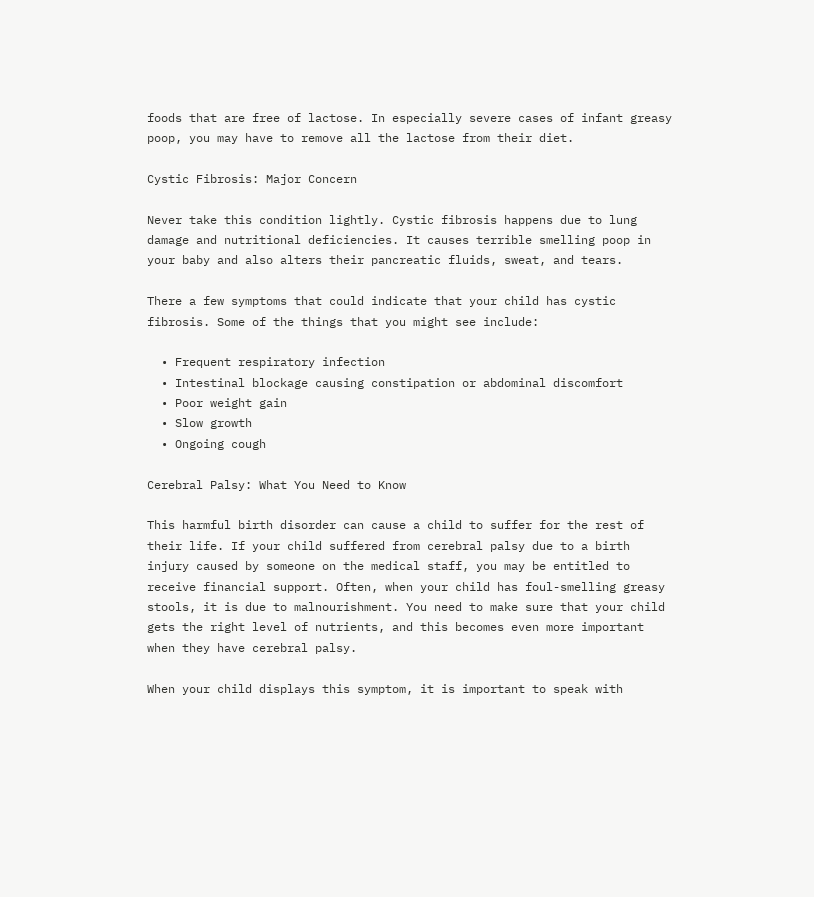foods that are free of lactose. In especially severe cases of infant greasy poop, you may have to remove all the lactose from their diet.

Cystic Fibrosis: Major Concern

Never take this condition lightly. Cystic fibrosis happens due to lung damage and nutritional deficiencies. It causes terrible smelling poop in your baby and also alters their pancreatic fluids, sweat, and tears.

There a few symptoms that could indicate that your child has cystic fibrosis. Some of the things that you might see include:

  • Frequent respiratory infection
  • Intestinal blockage causing constipation or abdominal discomfort
  • Poor weight gain
  • Slow growth
  • Ongoing cough

Cerebral Palsy: What You Need to Know

This harmful birth disorder can cause a child to suffer for the rest of their life. If your child suffered from cerebral palsy due to a birth injury caused by someone on the medical staff, you may be entitled to receive financial support. Often, when your child has foul-smelling greasy stools, it is due to malnourishment. You need to make sure that your child gets the right level of nutrients, and this becomes even more important when they have cerebral palsy.

When your child displays this symptom, it is important to speak with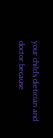your child’s dietician and doctor because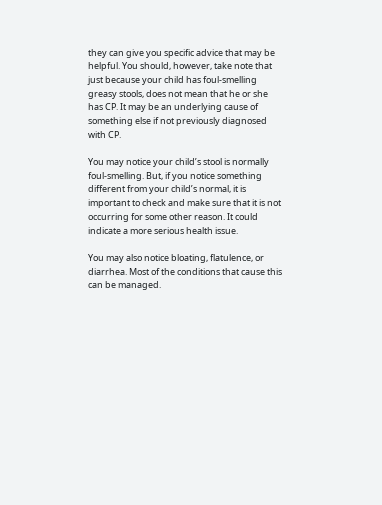they can give you specific advice that may be helpful. You should, however, take note that just because your child has foul-smelling greasy stools, does not mean that he or she has CP. It may be an underlying cause of something else if not previously diagnosed with CP.

You may notice your child’s stool is normally foul-smelling. But, if you notice something different from your child’s normal, it is important to check and make sure that it is not occurring for some other reason. It could indicate a more serious health issue.

You may also notice bloating, flatulence, or diarrhea. Most of the conditions that cause this can be managed.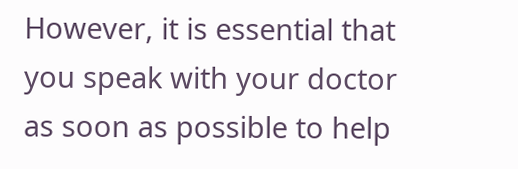However, it is essential that you speak with your doctor as soon as possible to help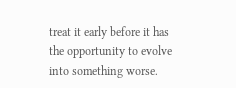treat it early before it has the opportunity to evolve into something worse.